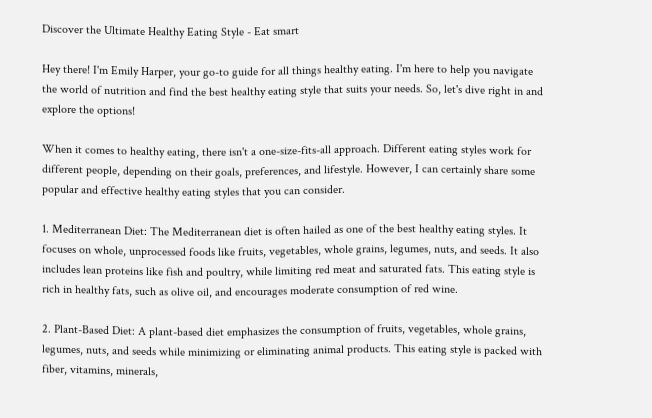Discover the Ultimate Healthy Eating Style - Eat smart

Hey there! I'm Emily Harper, your go-to guide for all things healthy eating. I'm here to help you navigate the world of nutrition and find the best healthy eating style that suits your needs. So, let's dive right in and explore the options!

When it comes to healthy eating, there isn't a one-size-fits-all approach. Different eating styles work for different people, depending on their goals, preferences, and lifestyle. However, I can certainly share some popular and effective healthy eating styles that you can consider.

1. Mediterranean Diet: The Mediterranean diet is often hailed as one of the best healthy eating styles. It focuses on whole, unprocessed foods like fruits, vegetables, whole grains, legumes, nuts, and seeds. It also includes lean proteins like fish and poultry, while limiting red meat and saturated fats. This eating style is rich in healthy fats, such as olive oil, and encourages moderate consumption of red wine.

2. Plant-Based Diet: A plant-based diet emphasizes the consumption of fruits, vegetables, whole grains, legumes, nuts, and seeds while minimizing or eliminating animal products. This eating style is packed with fiber, vitamins, minerals,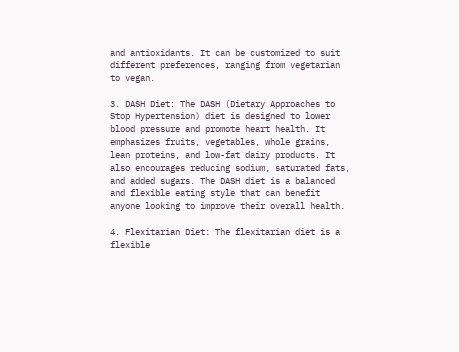and antioxidants. It can be customized to suit different preferences, ranging from vegetarian to vegan.

3. DASH Diet: The DASH (Dietary Approaches to Stop Hypertension) diet is designed to lower blood pressure and promote heart health. It emphasizes fruits, vegetables, whole grains, lean proteins, and low-fat dairy products. It also encourages reducing sodium, saturated fats, and added sugars. The DASH diet is a balanced and flexible eating style that can benefit anyone looking to improve their overall health.

4. Flexitarian Diet: The flexitarian diet is a flexible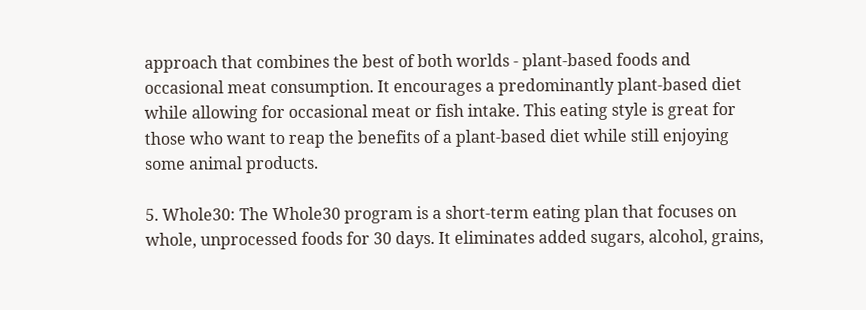approach that combines the best of both worlds - plant-based foods and occasional meat consumption. It encourages a predominantly plant-based diet while allowing for occasional meat or fish intake. This eating style is great for those who want to reap the benefits of a plant-based diet while still enjoying some animal products.

5. Whole30: The Whole30 program is a short-term eating plan that focuses on whole, unprocessed foods for 30 days. It eliminates added sugars, alcohol, grains,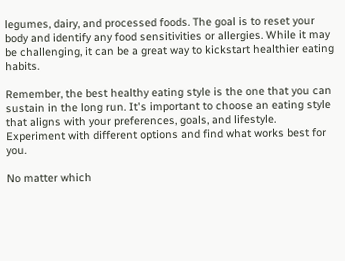legumes, dairy, and processed foods. The goal is to reset your body and identify any food sensitivities or allergies. While it may be challenging, it can be a great way to kickstart healthier eating habits.

Remember, the best healthy eating style is the one that you can sustain in the long run. It's important to choose an eating style that aligns with your preferences, goals, and lifestyle. Experiment with different options and find what works best for you.

No matter which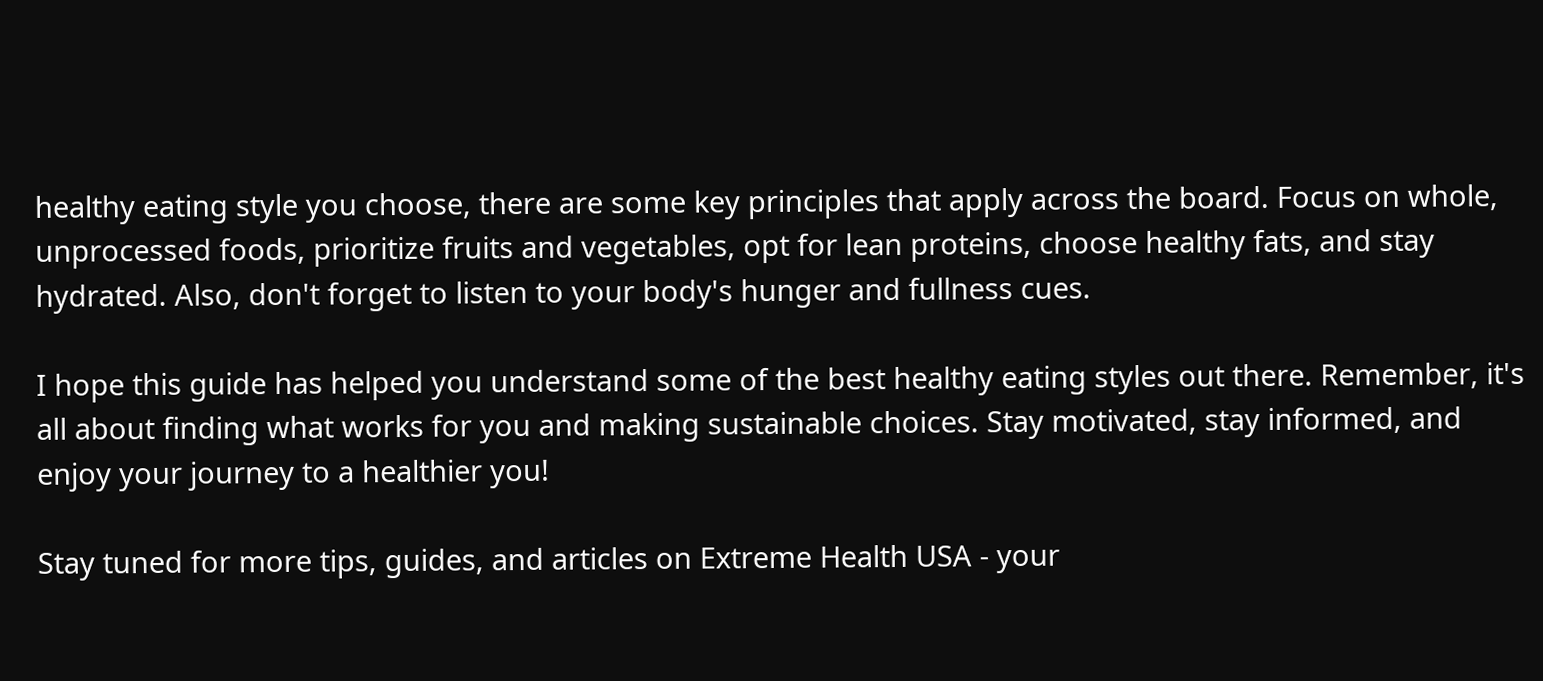healthy eating style you choose, there are some key principles that apply across the board. Focus on whole, unprocessed foods, prioritize fruits and vegetables, opt for lean proteins, choose healthy fats, and stay hydrated. Also, don't forget to listen to your body's hunger and fullness cues.

I hope this guide has helped you understand some of the best healthy eating styles out there. Remember, it's all about finding what works for you and making sustainable choices. Stay motivated, stay informed, and enjoy your journey to a healthier you!

Stay tuned for more tips, guides, and articles on Extreme Health USA - your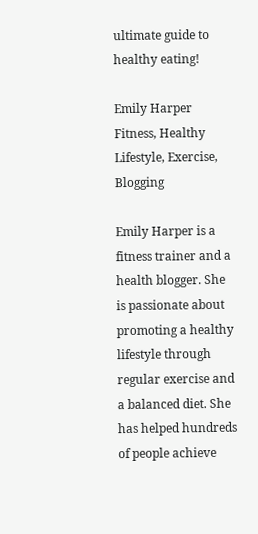ultimate guide to healthy eating!

Emily Harper
Fitness, Healthy Lifestyle, Exercise, Blogging

Emily Harper is a fitness trainer and a health blogger. She is passionate about promoting a healthy lifestyle through regular exercise and a balanced diet. She has helped hundreds of people achieve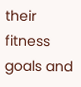their fitness goals and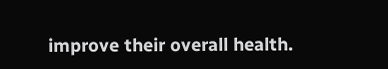improve their overall health.